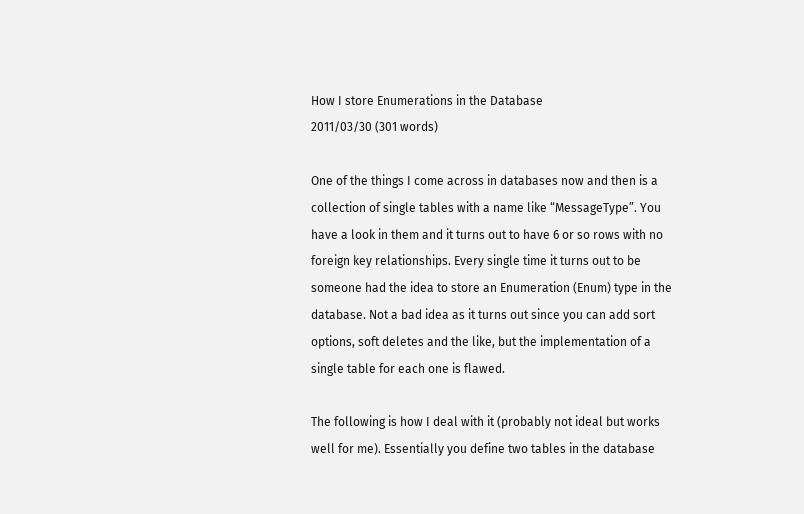How I store Enumerations in the Database
2011/03/30 (301 words)

One of the things I come across in databases now and then is a collection of single tables with a name like “MessageType”. You have a look in them and it turns out to have 6 or so rows with no foreign key relationships. Every single time it turns out to be someone had the idea to store an Enumeration (Enum) type in the database. Not a bad idea as it turns out since you can add sort options, soft deletes and the like, but the implementation of a single table for each one is flawed.

The following is how I deal with it (probably not ideal but works well for me). Essentially you define two tables in the database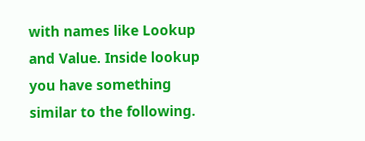with names like Lookup and Value. Inside lookup you have something similar to the following.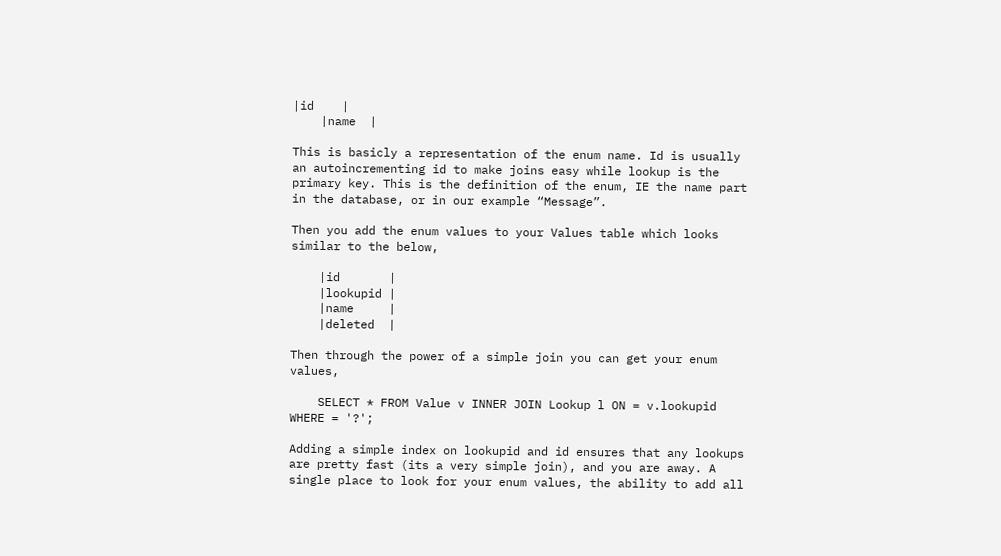|id    |
    |name  |

This is basicly a representation of the enum name. Id is usually an autoincrementing id to make joins easy while lookup is the primary key. This is the definition of the enum, IE the name part in the database, or in our example “Message”.

Then you add the enum values to your Values table which looks similar to the below,

    |id       |
    |lookupid |
    |name     |
    |deleted  |

Then through the power of a simple join you can get your enum values,

    SELECT * FROM Value v INNER JOIN Lookup l ON = v.lookupid WHERE = '?';

Adding a simple index on lookupid and id ensures that any lookups are pretty fast (its a very simple join), and you are away. A single place to look for your enum values, the ability to add all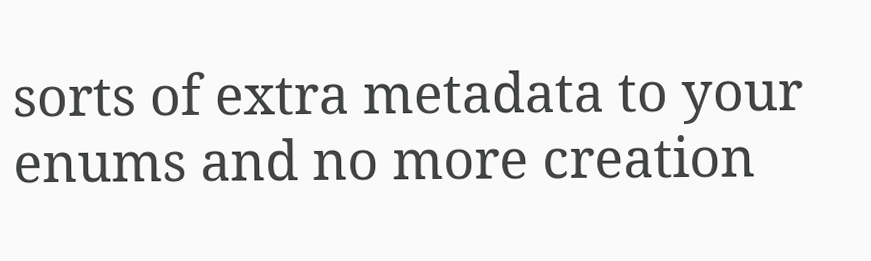sorts of extra metadata to your enums and no more creation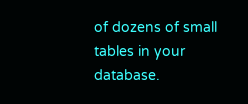of dozens of small tables in your database.